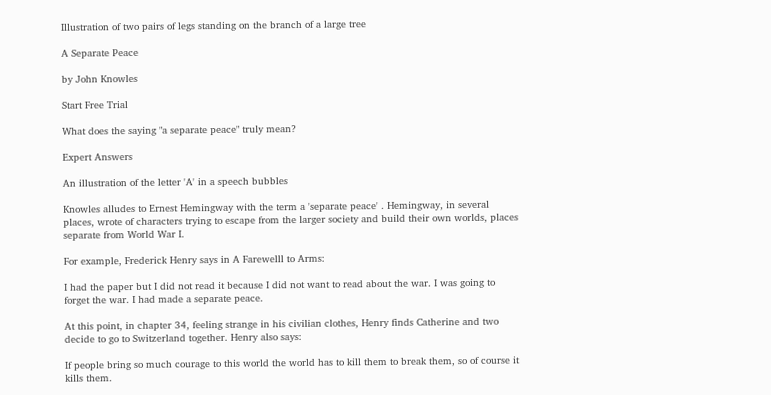Illustration of two pairs of legs standing on the branch of a large tree

A Separate Peace

by John Knowles

Start Free Trial

What does the saying "a separate peace" truly mean?

Expert Answers

An illustration of the letter 'A' in a speech bubbles

Knowles alludes to Ernest Hemingway with the term a 'separate peace' . Hemingway, in several places, wrote of characters trying to escape from the larger society and build their own worlds, places separate from World War I.

For example, Frederick Henry says in A Farewelll to Arms:

I had the paper but I did not read it because I did not want to read about the war. I was going to forget the war. I had made a separate peace.

At this point, in chapter 34, feeling strange in his civilian clothes, Henry finds Catherine and two decide to go to Switzerland together. Henry also says:

If people bring so much courage to this world the world has to kill them to break them, so of course it kills them.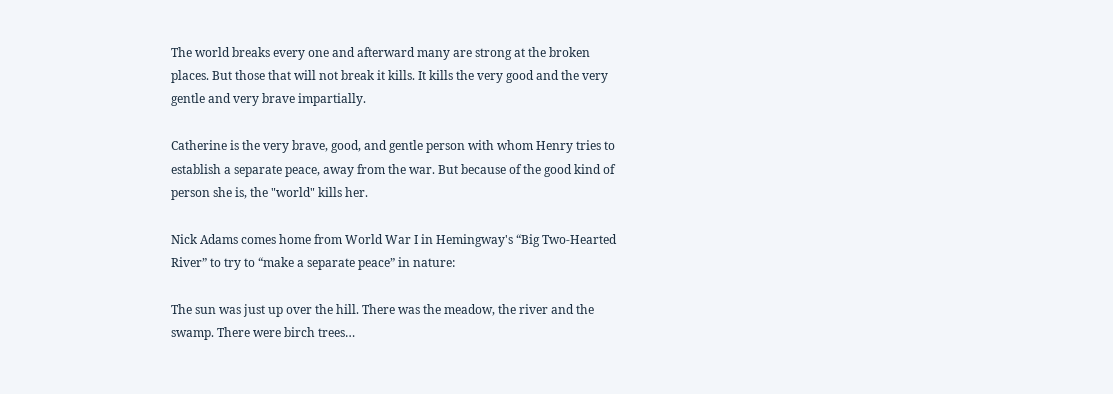The world breaks every one and afterward many are strong at the broken places. But those that will not break it kills. It kills the very good and the very gentle and very brave impartially.

Catherine is the very brave, good, and gentle person with whom Henry tries to establish a separate peace, away from the war. But because of the good kind of person she is, the "world" kills her.

Nick Adams comes home from World War I in Hemingway's “Big Two-Hearted River” to try to “make a separate peace” in nature:

The sun was just up over the hill. There was the meadow, the river and the swamp. There were birch trees…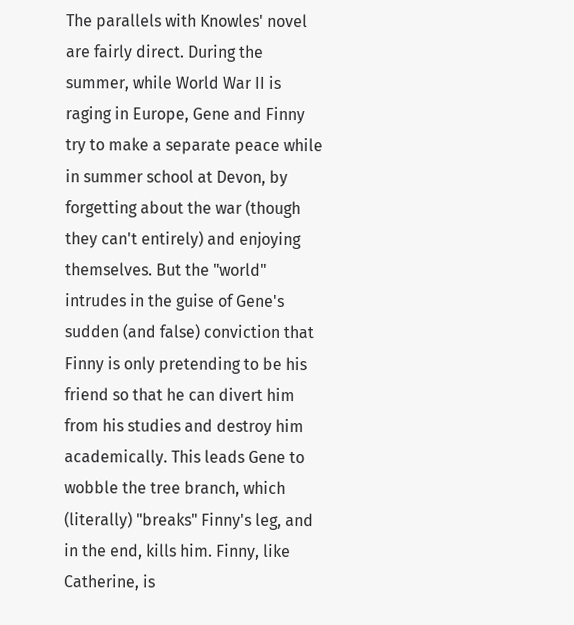The parallels with Knowles' novel are fairly direct. During the summer, while World War II is raging in Europe, Gene and Finny try to make a separate peace while in summer school at Devon, by forgetting about the war (though they can't entirely) and enjoying themselves. But the "world" intrudes in the guise of Gene's sudden (and false) conviction that Finny is only pretending to be his friend so that he can divert him from his studies and destroy him academically. This leads Gene to wobble the tree branch, which (literally) "breaks" Finny's leg, and in the end, kills him. Finny, like Catherine, is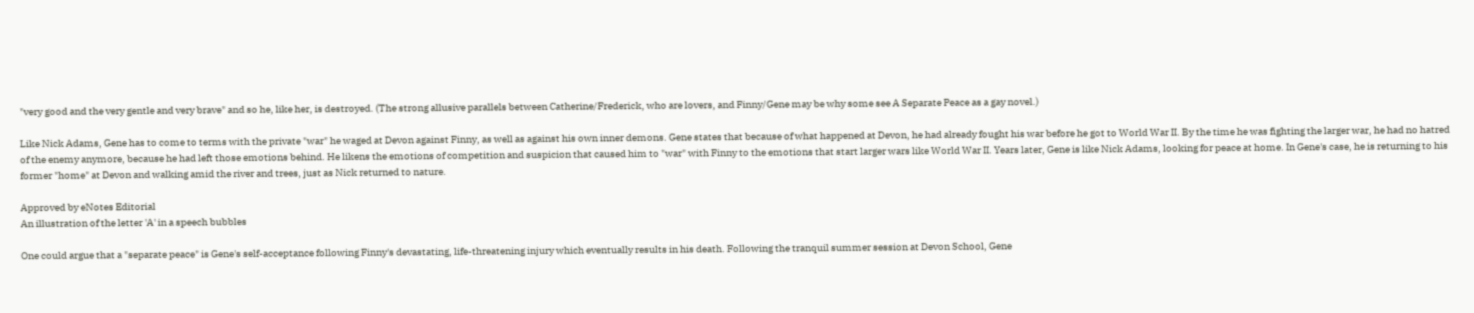"very good and the very gentle and very brave" and so he, like her, is destroyed. (The strong allusive parallels between Catherine/Frederick, who are lovers, and Finny/Gene may be why some see A Separate Peace as a gay novel.)

Like Nick Adams, Gene has to come to terms with the private "war" he waged at Devon against Finny, as well as against his own inner demons. Gene states that because of what happened at Devon, he had already fought his war before he got to World War II. By the time he was fighting the larger war, he had no hatred of the enemy anymore, because he had left those emotions behind. He likens the emotions of competition and suspicion that caused him to "war" with Finny to the emotions that start larger wars like World War II. Years later, Gene is like Nick Adams, looking for peace at home. In Gene's case, he is returning to his former "home" at Devon and walking amid the river and trees, just as Nick returned to nature.

Approved by eNotes Editorial
An illustration of the letter 'A' in a speech bubbles

One could argue that a "separate peace" is Gene's self-acceptance following Finny's devastating, life-threatening injury which eventually results in his death. Following the tranquil summer session at Devon School, Gene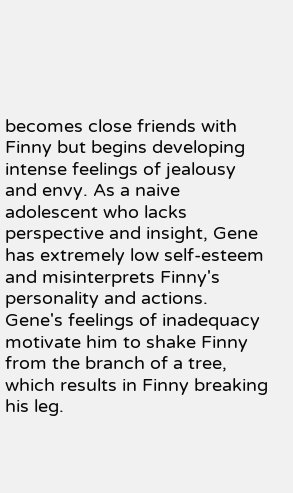becomes close friends with Finny but begins developing intense feelings of jealousy and envy. As a naive adolescent who lacks perspective and insight, Gene has extremely low self-esteem and misinterprets Finny's personality and actions. Gene's feelings of inadequacy motivate him to shake Finny from the branch of a tree, which results in Finny breaking his leg.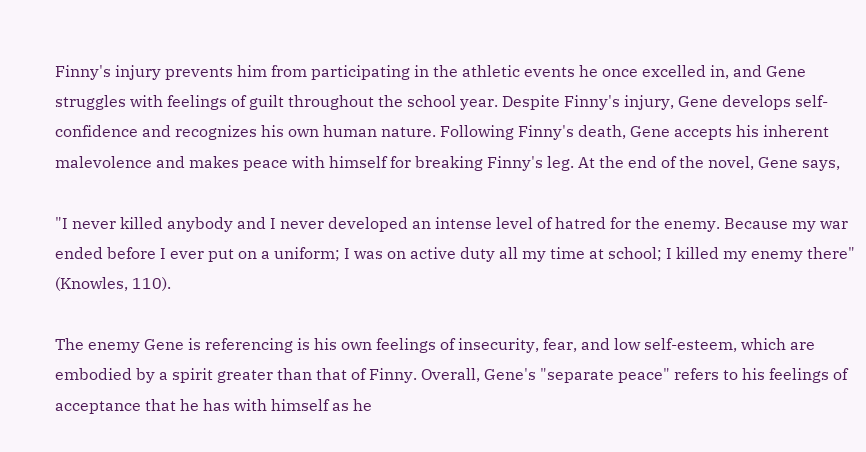Finny's injury prevents him from participating in the athletic events he once excelled in, and Gene struggles with feelings of guilt throughout the school year. Despite Finny's injury, Gene develops self-confidence and recognizes his own human nature. Following Finny's death, Gene accepts his inherent malevolence and makes peace with himself for breaking Finny's leg. At the end of the novel, Gene says,

"I never killed anybody and I never developed an intense level of hatred for the enemy. Because my war ended before I ever put on a uniform; I was on active duty all my time at school; I killed my enemy there" (Knowles, 110).

The enemy Gene is referencing is his own feelings of insecurity, fear, and low self-esteem, which are embodied by a spirit greater than that of Finny. Overall, Gene's "separate peace" refers to his feelings of acceptance that he has with himself as he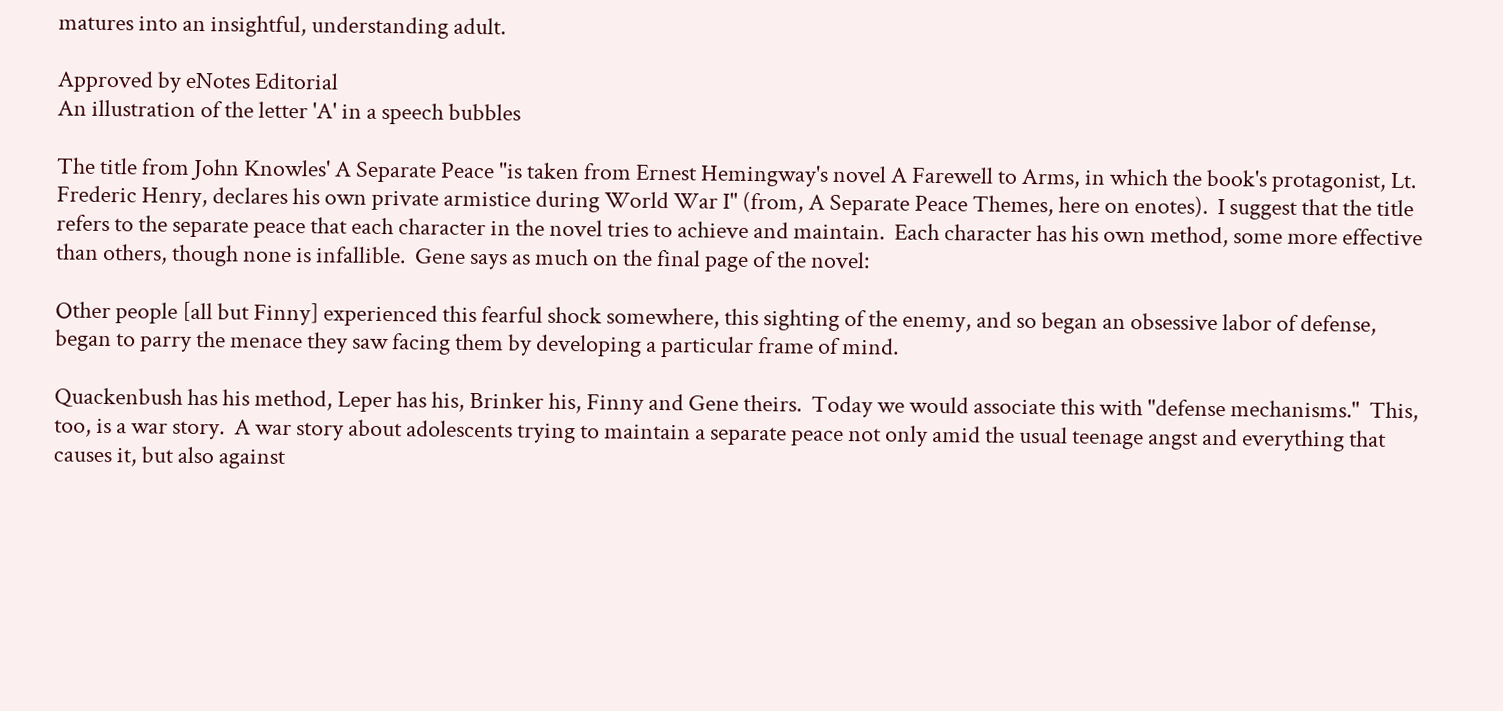matures into an insightful, understanding adult.

Approved by eNotes Editorial
An illustration of the letter 'A' in a speech bubbles

The title from John Knowles' A Separate Peace "is taken from Ernest Hemingway's novel A Farewell to Arms, in which the book's protagonist, Lt. Frederic Henry, declares his own private armistice during World War I" (from, A Separate Peace Themes, here on enotes).  I suggest that the title refers to the separate peace that each character in the novel tries to achieve and maintain.  Each character has his own method, some more effective than others, though none is infallible.  Gene says as much on the final page of the novel:

Other people [all but Finny] experienced this fearful shock somewhere, this sighting of the enemy, and so began an obsessive labor of defense, began to parry the menace they saw facing them by developing a particular frame of mind.

Quackenbush has his method, Leper has his, Brinker his, Finny and Gene theirs.  Today we would associate this with "defense mechanisms."  This, too, is a war story.  A war story about adolescents trying to maintain a separate peace not only amid the usual teenage angst and everything that causes it, but also against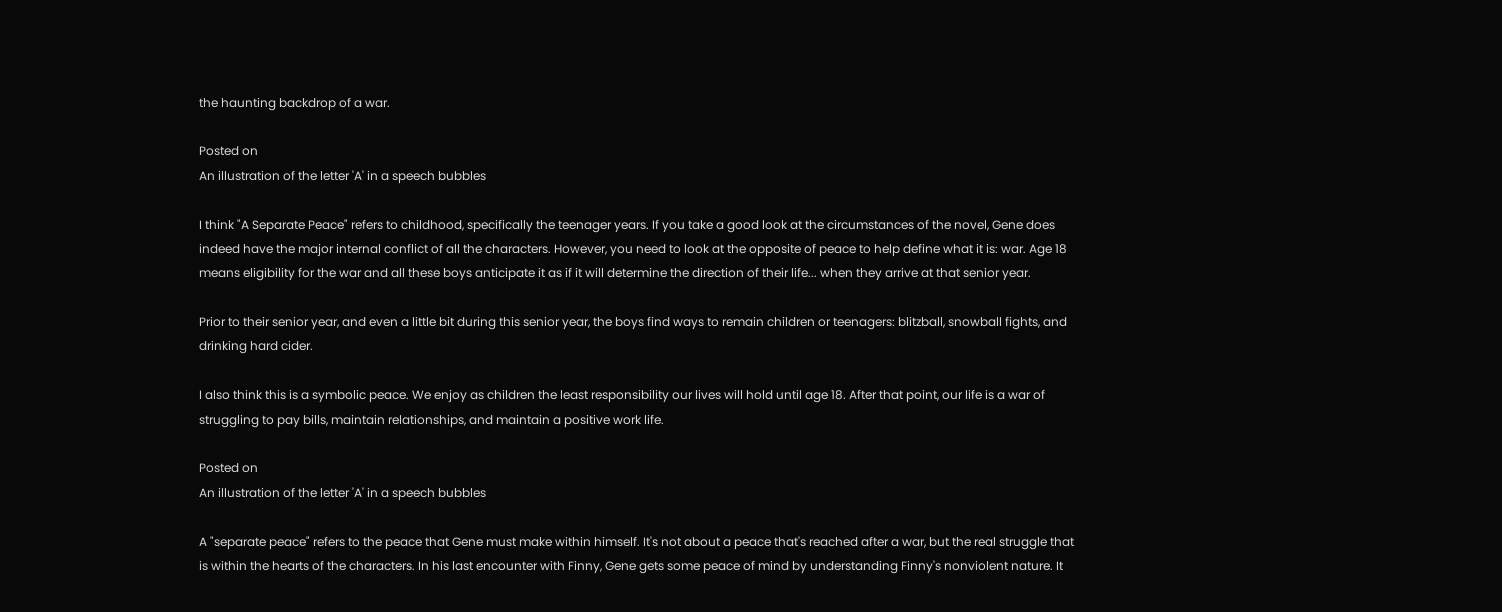the haunting backdrop of a war.

Posted on
An illustration of the letter 'A' in a speech bubbles

I think "A Separate Peace" refers to childhood, specifically the teenager years. If you take a good look at the circumstances of the novel, Gene does indeed have the major internal conflict of all the characters. However, you need to look at the opposite of peace to help define what it is: war. Age 18 means eligibility for the war and all these boys anticipate it as if it will determine the direction of their life... when they arrive at that senior year.

Prior to their senior year, and even a little bit during this senior year, the boys find ways to remain children or teenagers: blitzball, snowball fights, and drinking hard cider.

I also think this is a symbolic peace. We enjoy as children the least responsibility our lives will hold until age 18. After that point, our life is a war of struggling to pay bills, maintain relationships, and maintain a positive work life.

Posted on
An illustration of the letter 'A' in a speech bubbles

A "separate peace" refers to the peace that Gene must make within himself. It's not about a peace that's reached after a war, but the real struggle that is within the hearts of the characters. In his last encounter with Finny, Gene gets some peace of mind by understanding Finny's nonviolent nature. It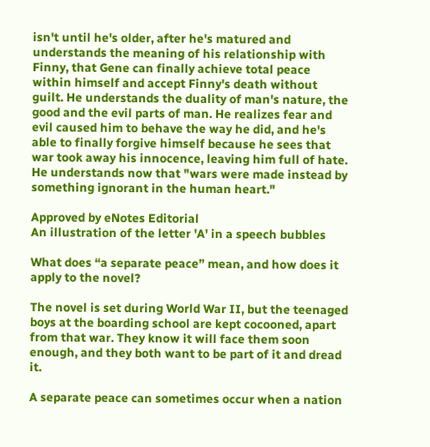isn't until he's older, after he's matured and understands the meaning of his relationship with Finny, that Gene can finally achieve total peace within himself and accept Finny's death without guilt. He understands the duality of man's nature, the good and the evil parts of man. He realizes fear and evil caused him to behave the way he did, and he's able to finally forgive himself because he sees that war took away his innocence, leaving him full of hate. He understands now that "wars were made instead by something ignorant in the human heart."

Approved by eNotes Editorial
An illustration of the letter 'A' in a speech bubbles

What does “a separate peace” mean, and how does it apply to the novel?

The novel is set during World War II, but the teenaged boys at the boarding school are kept cocooned, apart from that war. They know it will face them soon enough, and they both want to be part of it and dread it.

A separate peace can sometimes occur when a nation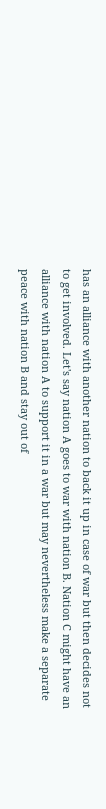has an alliance with another nation to back it up in case of war but then decides not to get involved. Let's say nation A goes to war with nation B. Nation C might have an alliance with nation A to support it in a war but may nevertheless make a separate peace with nation B and stay out of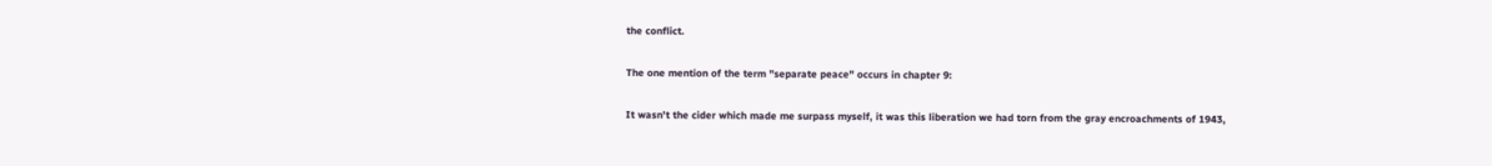the conflict.

The one mention of the term "separate peace" occurs in chapter 9:

It wasn't the cider which made me surpass myself, it was this liberation we had torn from the gray encroachments of 1943,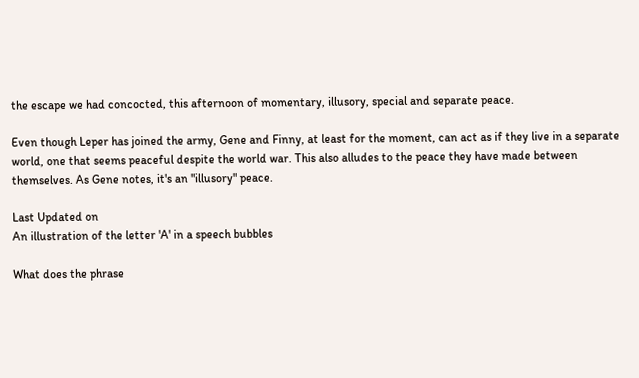the escape we had concocted, this afternoon of momentary, illusory, special and separate peace.

Even though Leper has joined the army, Gene and Finny, at least for the moment, can act as if they live in a separate world, one that seems peaceful despite the world war. This also alludes to the peace they have made between themselves. As Gene notes, it's an "illusory" peace.

Last Updated on
An illustration of the letter 'A' in a speech bubbles

What does the phrase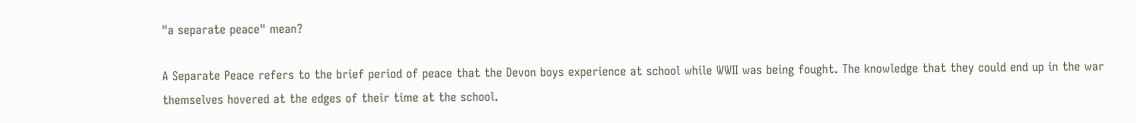"a separate peace" mean?

A Separate Peace refers to the brief period of peace that the Devon boys experience at school while WWII was being fought. The knowledge that they could end up in the war themselves hovered at the edges of their time at the school.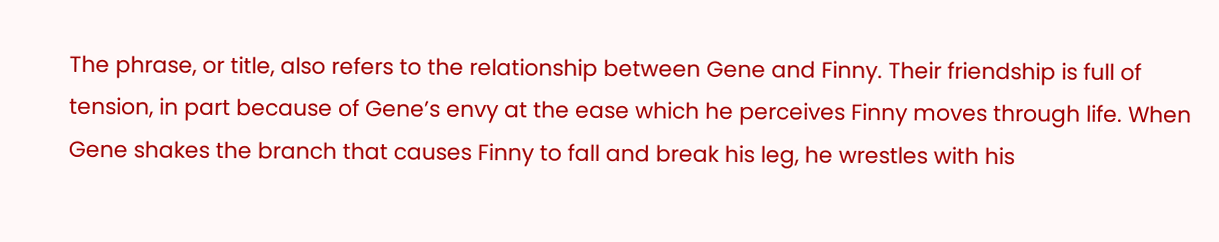The phrase, or title, also refers to the relationship between Gene and Finny. Their friendship is full of tension, in part because of Gene’s envy at the ease which he perceives Finny moves through life. When Gene shakes the branch that causes Finny to fall and break his leg, he wrestles with his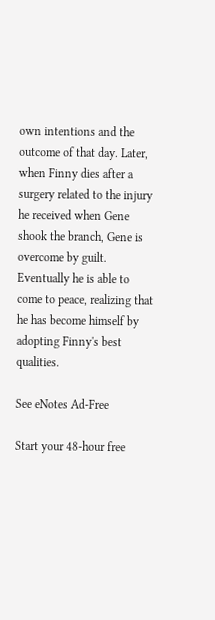own intentions and the outcome of that day. Later, when Finny dies after a surgery related to the injury he received when Gene shook the branch, Gene is overcome by guilt. Eventually he is able to come to peace, realizing that he has become himself by adopting Finny's best qualities.

See eNotes Ad-Free

Start your 48-hour free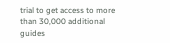trial to get access to more than 30,000 additional guides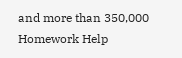and more than 350,000 Homework Help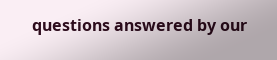questions answered by our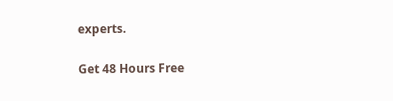experts.

Get 48 Hours Free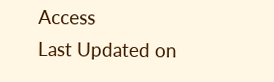Access
Last Updated on